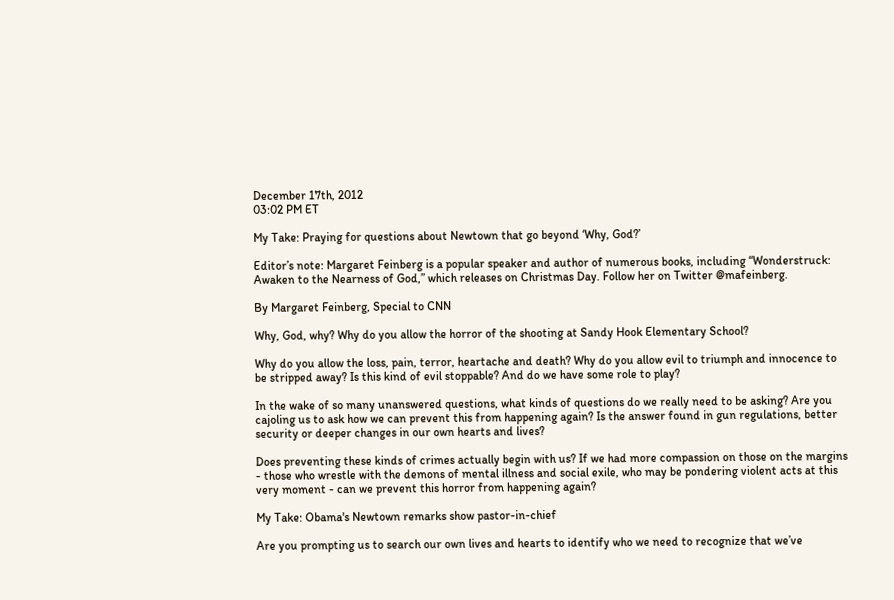December 17th, 2012
03:02 PM ET

My Take: Praying for questions about Newtown that go beyond ‘Why, God?’

Editor’s note: Margaret Feinberg is a popular speaker and author of numerous books, including “Wonderstruck: Awaken to the Nearness of God,” which releases on Christmas Day. Follow her on Twitter @mafeinberg.

By Margaret Feinberg, Special to CNN

Why, God, why? Why do you allow the horror of the shooting at Sandy Hook Elementary School?

Why do you allow the loss, pain, terror, heartache and death? Why do you allow evil to triumph and innocence to be stripped away? Is this kind of evil stoppable? And do we have some role to play?

In the wake of so many unanswered questions, what kinds of questions do we really need to be asking? Are you cajoling us to ask how we can prevent this from happening again? Is the answer found in gun regulations, better security or deeper changes in our own hearts and lives?

Does preventing these kinds of crimes actually begin with us? If we had more compassion on those on the margins - those who wrestle with the demons of mental illness and social exile, who may be pondering violent acts at this very moment - can we prevent this horror from happening again?

My Take: Obama's Newtown remarks show pastor-in-chief

Are you prompting us to search our own lives and hearts to identify who we need to recognize that we’ve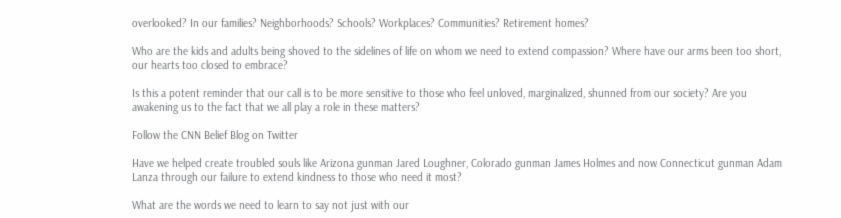overlooked? In our families? Neighborhoods? Schools? Workplaces? Communities? Retirement homes?

Who are the kids and adults being shoved to the sidelines of life on whom we need to extend compassion? Where have our arms been too short, our hearts too closed to embrace?

Is this a potent reminder that our call is to be more sensitive to those who feel unloved, marginalized, shunned from our society? Are you awakening us to the fact that we all play a role in these matters?

Follow the CNN Belief Blog on Twitter

Have we helped create troubled souls like Arizona gunman Jared Loughner, Colorado gunman James Holmes and now Connecticut gunman Adam Lanza through our failure to extend kindness to those who need it most?

What are the words we need to learn to say not just with our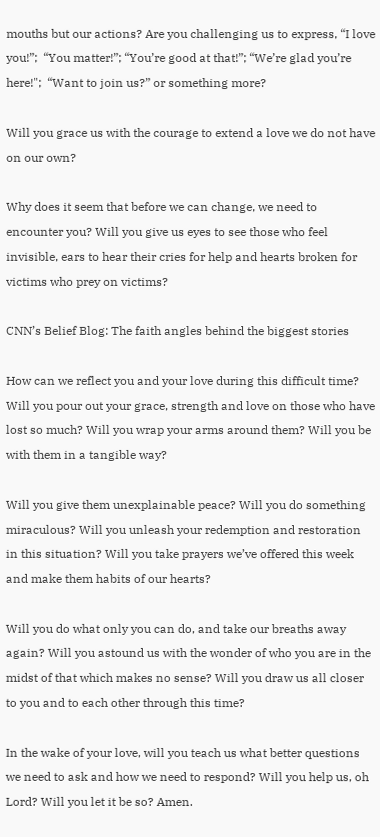mouths but our actions? Are you challenging us to express, “I love you!”;  “You matter!”; “You’re good at that!”; “We’re glad you’re here!";  “Want to join us?” or something more?

Will you grace us with the courage to extend a love we do not have on our own?

Why does it seem that before we can change, we need to encounter you? Will you give us eyes to see those who feel invisible, ears to hear their cries for help and hearts broken for victims who prey on victims?

CNN’s Belief Blog: The faith angles behind the biggest stories

How can we reflect you and your love during this difficult time? Will you pour out your grace, strength and love on those who have lost so much? Will you wrap your arms around them? Will you be with them in a tangible way?

Will you give them unexplainable peace? Will you do something miraculous? Will you unleash your redemption and restoration in this situation? Will you take prayers we’ve offered this week and make them habits of our hearts?

Will you do what only you can do, and take our breaths away again? Will you astound us with the wonder of who you are in the midst of that which makes no sense? Will you draw us all closer to you and to each other through this time?

In the wake of your love, will you teach us what better questions we need to ask and how we need to respond? Will you help us, oh Lord? Will you let it be so? Amen.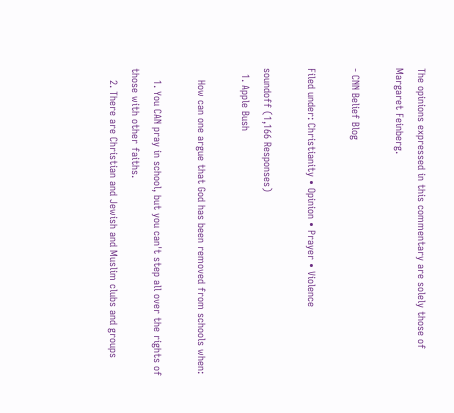The opinions expressed in this commentary are solely those of Margaret Feinberg.

- CNN Belief Blog

Filed under: Christianity • Opinion • Prayer • Violence

soundoff (1,166 Responses)
  1. Apple Bush

    How can one argue that God has been removed from schools when:

    1. You CAN pray in school, but you can't step all over the rights of those with other faiths.
    2. There are Christian and Jewish and Muslim clubs and groups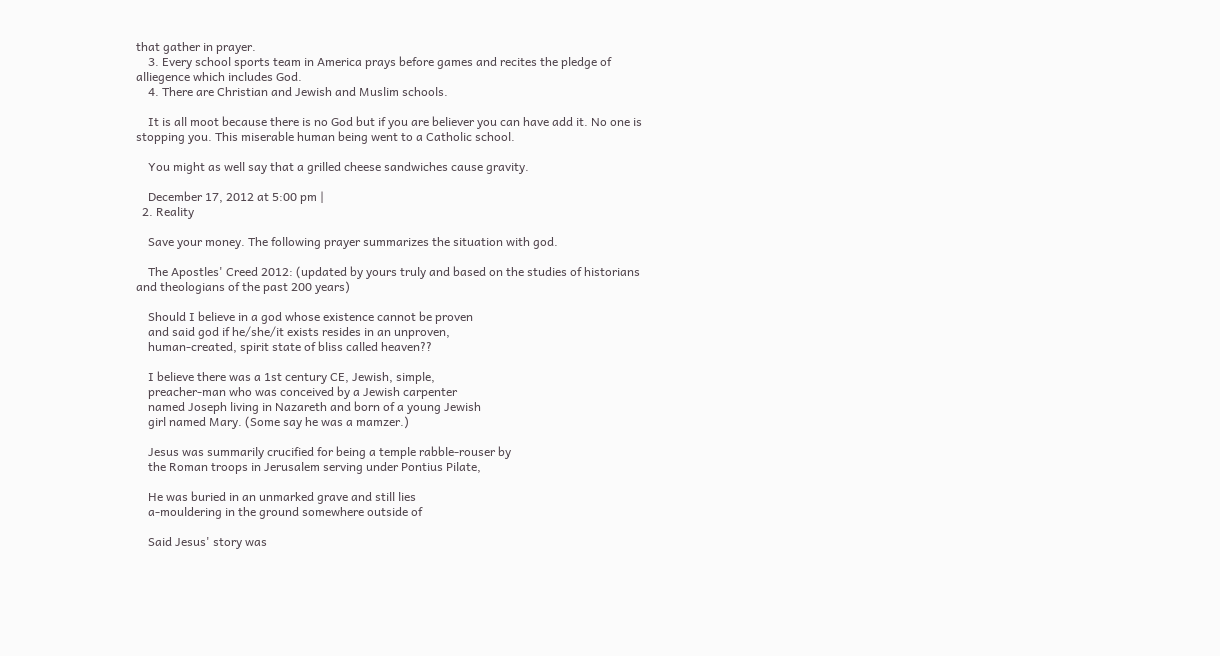that gather in prayer.
    3. Every school sports team in America prays before games and recites the pledge of alliegence which includes God.
    4. There are Christian and Jewish and Muslim schools.

    It is all moot because there is no God but if you are believer you can have add it. No one is stopping you. This miserable human being went to a Catholic school.

    You might as well say that a grilled cheese sandwiches cause gravity.

    December 17, 2012 at 5:00 pm |
  2. Reality

    Save your money. The following prayer summarizes the situation with god.

    The Apostles' Creed 2012: (updated by yours truly and based on the studies of historians and theologians of the past 200 years)

    Should I believe in a god whose existence cannot be proven
    and said god if he/she/it exists resides in an unproven,
    human-created, spirit state of bliss called heaven??

    I believe there was a 1st century CE, Jewish, simple,
    preacher-man who was conceived by a Jewish carpenter
    named Joseph living in Nazareth and born of a young Jewish
    girl named Mary. (Some say he was a mamzer.)

    Jesus was summarily crucified for being a temple rabble-rouser by
    the Roman troops in Jerusalem serving under Pontius Pilate,

    He was buried in an unmarked grave and still lies
    a-mouldering in the ground somewhere outside of

    Said Jesus' story was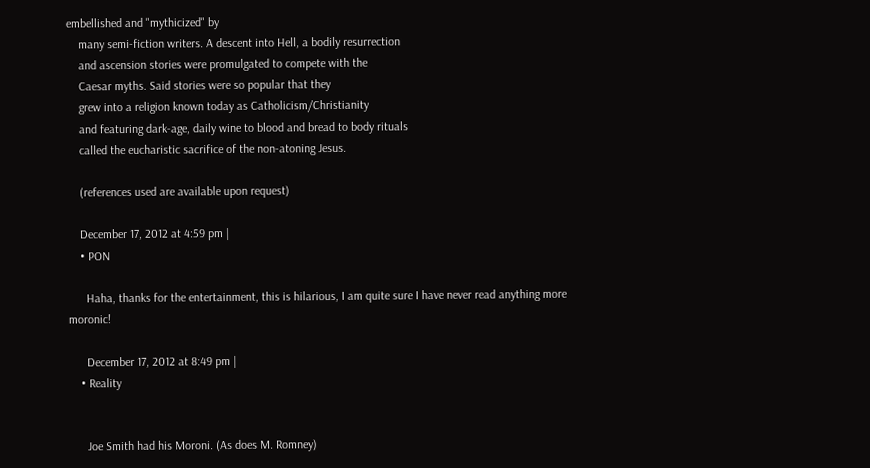embellished and "mythicized" by
    many semi-fiction writers. A descent into Hell, a bodily resurrection
    and ascension stories were promulgated to compete with the
    Caesar myths. Said stories were so popular that they
    grew into a religion known today as Catholicism/Christianity
    and featuring dark-age, daily wine to blood and bread to body rituals
    called the eucharistic sacrifice of the non-atoning Jesus.

    (references used are available upon request)

    December 17, 2012 at 4:59 pm |
    • PON

      Haha, thanks for the entertainment, this is hilarious, I am quite sure I have never read anything more moronic!

      December 17, 2012 at 8:49 pm |
    • Reality


      Joe Smith had his Moroni. (As does M. Romney)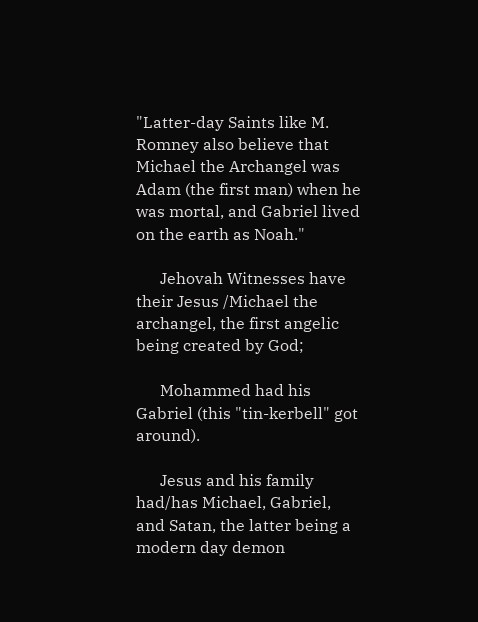"Latter-day Saints like M. Romney also believe that Michael the Archangel was Adam (the first man) when he was mortal, and Gabriel lived on the earth as Noah."

      Jehovah Witnesses have their Jesus /Michael the archangel, the first angelic being created by God;

      Mohammed had his Gabriel (this "tin-kerbell" got around).

      Jesus and his family had/has Michael, Gabriel, and Satan, the latter being a modern day demon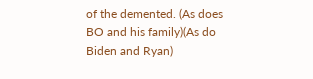of the demented. (As does BO and his family)(As do Biden and Ryan)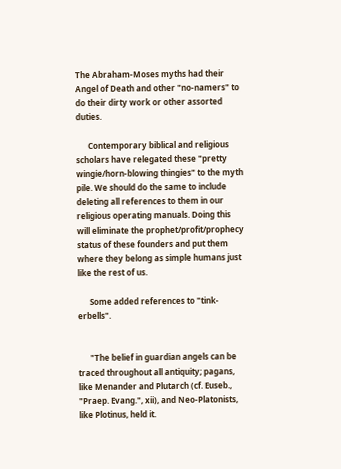The Abraham-Moses myths had their Angel of Death and other "no-namers" to do their dirty work or other assorted duties.

      Contemporary biblical and religious scholars have relegated these "pretty wingie/horn-blowing thingies" to the myth pile. We should do the same to include deleting all references to them in our religious operating manuals. Doing this will eliminate the prophet/profit/prophecy status of these founders and put them where they belong as simple humans just like the rest of us.

      Some added references to "tink-erbells".


      "The belief in guardian angels can be traced throughout all antiquity; pagans, like Menander and Plutarch (cf. Euseb., "Praep. Evang.", xii), and Neo-Platonists, like Plotinus, held it.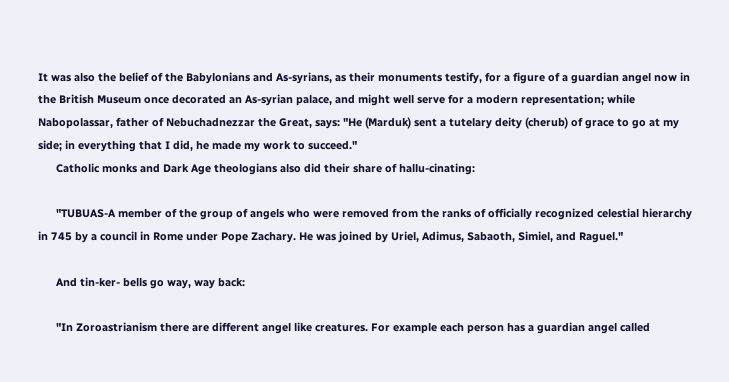It was also the belief of the Babylonians and As-syrians, as their monuments testify, for a figure of a guardian angel now in the British Museum once decorated an As-syrian palace, and might well serve for a modern representation; while Nabopolassar, father of Nebuchadnezzar the Great, says: "He (Marduk) sent a tutelary deity (cherub) of grace to go at my side; in everything that I did, he made my work to succeed."
      Catholic monks and Dark Age theologians also did their share of hallu-cinating:

      "TUBUAS-A member of the group of angels who were removed from the ranks of officially recognized celestial hierarchy in 745 by a council in Rome under Pope Zachary. He was joined by Uriel, Adimus, Sabaoth, Simiel, and Raguel."

      And tin-ker- bells go way, way back:

      "In Zoroastrianism there are different angel like creatures. For example each person has a guardian angel called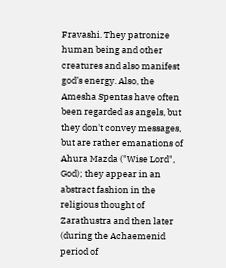Fravashi. They patronize human being and other creatures and also manifest god’s energy. Also, the Amesha Spentas have often been regarded as angels, but they don't convey messages, but are rather emanations of Ahura Mazda ("Wise Lord", God); they appear in an abstract fashion in the religious thought of Zarathustra and then later (during the Achaemenid period of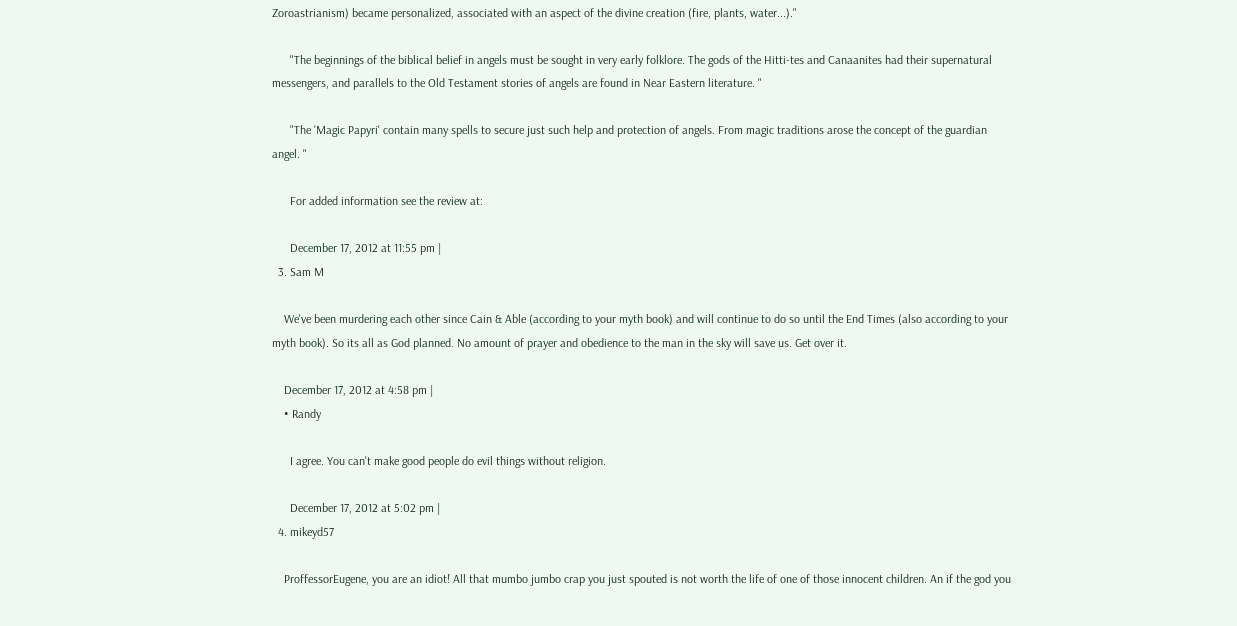Zoroastrianism) became personalized, associated with an aspect of the divine creation (fire, plants, water...)."

      "The beginnings of the biblical belief in angels must be sought in very early folklore. The gods of the Hitti-tes and Canaanites had their supernatural messengers, and parallels to the Old Testament stories of angels are found in Near Eastern literature. "

      "The 'Magic Papyri' contain many spells to secure just such help and protection of angels. From magic traditions arose the concept of the guardian angel. "

      For added information see the review at:

      December 17, 2012 at 11:55 pm |
  3. Sam M

    We've been murdering each other since Cain & Able (according to your myth book) and will continue to do so until the End Times (also according to your myth book). So its all as God planned. No amount of prayer and obedience to the man in the sky will save us. Get over it.

    December 17, 2012 at 4:58 pm |
    • Randy

      I agree. You can't make good people do evil things without religion.

      December 17, 2012 at 5:02 pm |
  4. mikeyd57

    ProffessorEugene, you are an idiot! All that mumbo jumbo crap you just spouted is not worth the life of one of those innocent children. An if the god you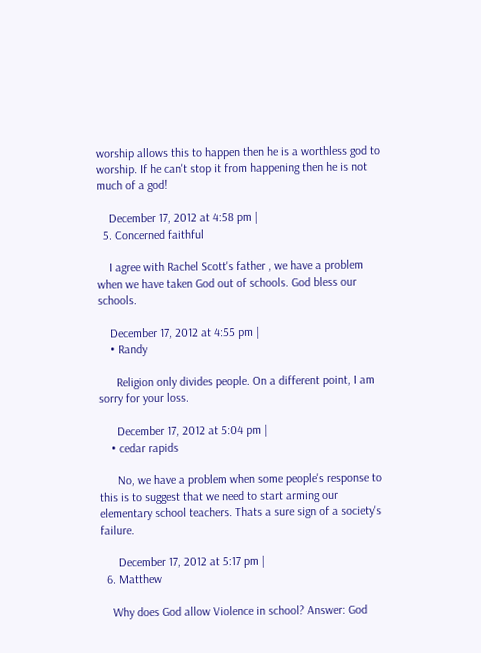worship allows this to happen then he is a worthless god to worship. If he can't stop it from happening then he is not much of a god!

    December 17, 2012 at 4:58 pm |
  5. Concerned faithful

    I agree with Rachel Scott's father , we have a problem when we have taken God out of schools. God bless our schools.

    December 17, 2012 at 4:55 pm |
    • Randy

      Religion only divides people. On a different point, I am sorry for your loss.

      December 17, 2012 at 5:04 pm |
    • cedar rapids

      No, we have a problem when some people's response to this is to suggest that we need to start arming our elementary school teachers. Thats a sure sign of a society's failure.

      December 17, 2012 at 5:17 pm |
  6. Matthew

    Why does God allow Violence in school? Answer: God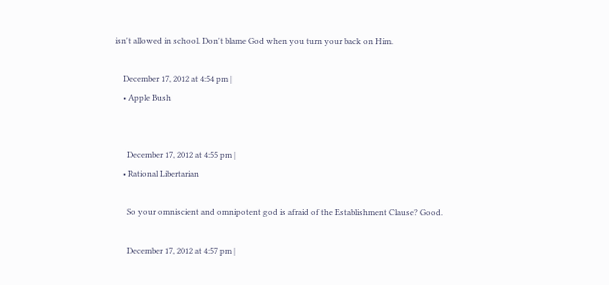isn't allowed in school. Don't blame God when you turn your back on Him.

    December 17, 2012 at 4:54 pm |
    • Apple Bush


      December 17, 2012 at 4:55 pm |
    • Rational Libertarian

      So your omniscient and omnipotent god is afraid of the Establishment Clause? Good.

      December 17, 2012 at 4:57 pm |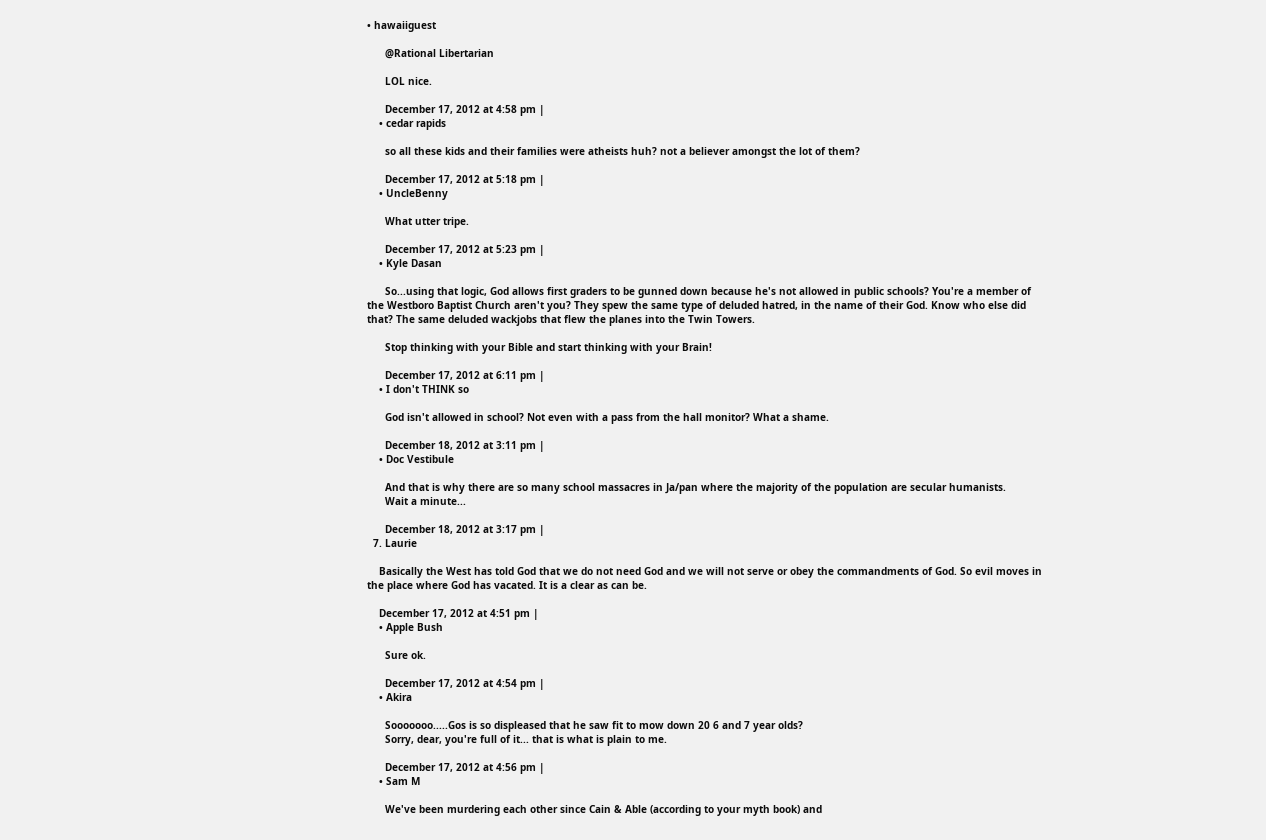• hawaiiguest

      @Rational Libertarian

      LOL nice.

      December 17, 2012 at 4:58 pm |
    • cedar rapids

      so all these kids and their families were atheists huh? not a believer amongst the lot of them?

      December 17, 2012 at 5:18 pm |
    • UncleBenny

      What utter tripe.

      December 17, 2012 at 5:23 pm |
    • Kyle Dasan

      So...using that logic, God allows first graders to be gunned down because he's not allowed in public schools? You're a member of the Westboro Baptist Church aren't you? They spew the same type of deluded hatred, in the name of their God. Know who else did that? The same deluded wackjobs that flew the planes into the Twin Towers.

      Stop thinking with your Bible and start thinking with your Brain!

      December 17, 2012 at 6:11 pm |
    • I don't THINK so

      God isn't allowed in school? Not even with a pass from the hall monitor? What a shame.

      December 18, 2012 at 3:11 pm |
    • Doc Vestibule

      And that is why there are so many school massacres in Ja/pan where the majority of the population are secular humanists.
      Wait a minute...

      December 18, 2012 at 3:17 pm |
  7. Laurie

    Basically the West has told God that we do not need God and we will not serve or obey the commandments of God. So evil moves in the place where God has vacated. It is a clear as can be.

    December 17, 2012 at 4:51 pm |
    • Apple Bush

      Sure ok.

      December 17, 2012 at 4:54 pm |
    • Akira

      Sooooooo.....Gos is so displeased that he saw fit to mow down 20 6 and 7 year olds?
      Sorry, dear, you're full of it... that is what is plain to me.

      December 17, 2012 at 4:56 pm |
    • Sam M

      We've been murdering each other since Cain & Able (according to your myth book) and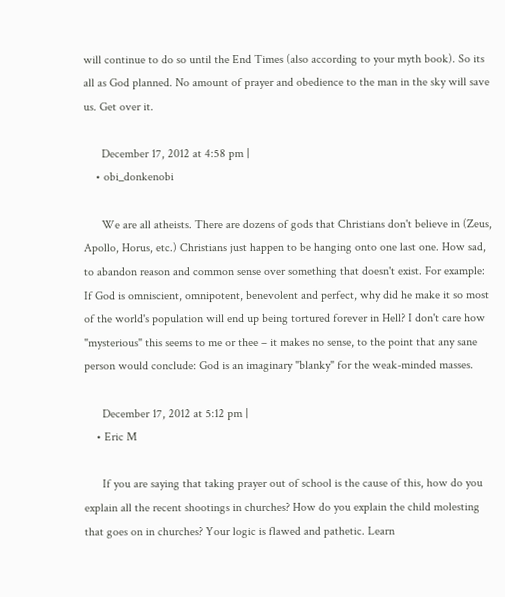will continue to do so until the End Times (also according to your myth book). So its all as God planned. No amount of prayer and obedience to the man in the sky will save us. Get over it.

      December 17, 2012 at 4:58 pm |
    • obi_donkenobi

      We are all atheists. There are dozens of gods that Christians don't believe in (Zeus, Apollo, Horus, etc.) Christians just happen to be hanging onto one last one. How sad, to abandon reason and common sense over something that doesn't exist. For example: If God is omniscient, omnipotent, benevolent and perfect, why did he make it so most of the world's population will end up being tortured forever in Hell? I don't care how "mysterious" this seems to me or thee – it makes no sense, to the point that any sane person would conclude: God is an imaginary "blanky" for the weak-minded masses.

      December 17, 2012 at 5:12 pm |
    • Eric M

      If you are saying that taking prayer out of school is the cause of this, how do you explain all the recent shootings in churches? How do you explain the child molesting that goes on in churches? Your logic is flawed and pathetic. Learn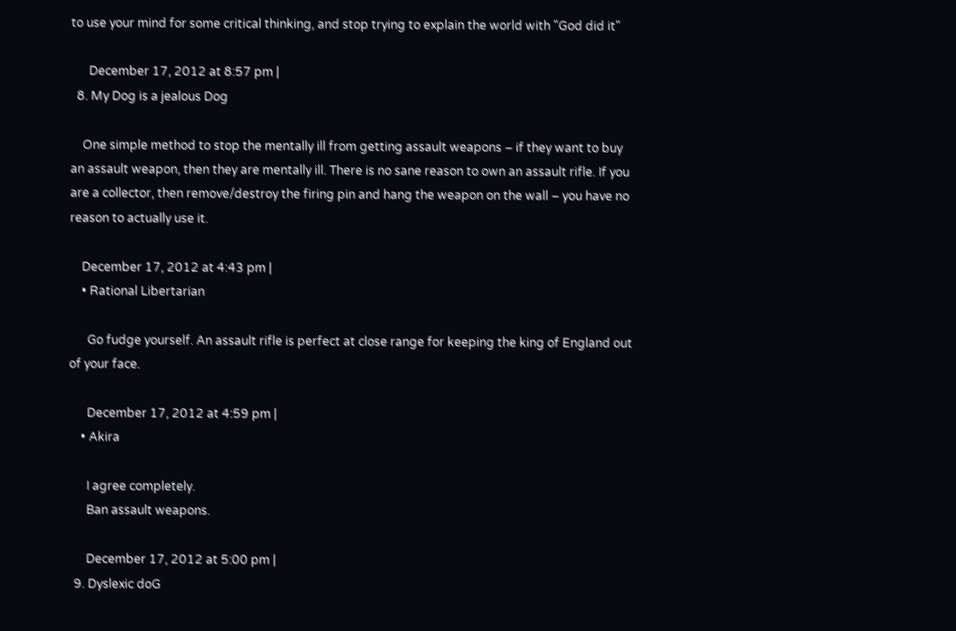to use your mind for some critical thinking, and stop trying to explain the world with "God did it"

      December 17, 2012 at 8:57 pm |
  8. My Dog is a jealous Dog

    One simple method to stop the mentally ill from getting assault weapons – if they want to buy an assault weapon, then they are mentally ill. There is no sane reason to own an assault rifle. If you are a collector, then remove/destroy the firing pin and hang the weapon on the wall – you have no reason to actually use it.

    December 17, 2012 at 4:43 pm |
    • Rational Libertarian

      Go fudge yourself. An assault rifle is perfect at close range for keeping the king of England out of your face.

      December 17, 2012 at 4:59 pm |
    • Akira

      I agree completely.
      Ban assault weapons.

      December 17, 2012 at 5:00 pm |
  9. Dyslexic doG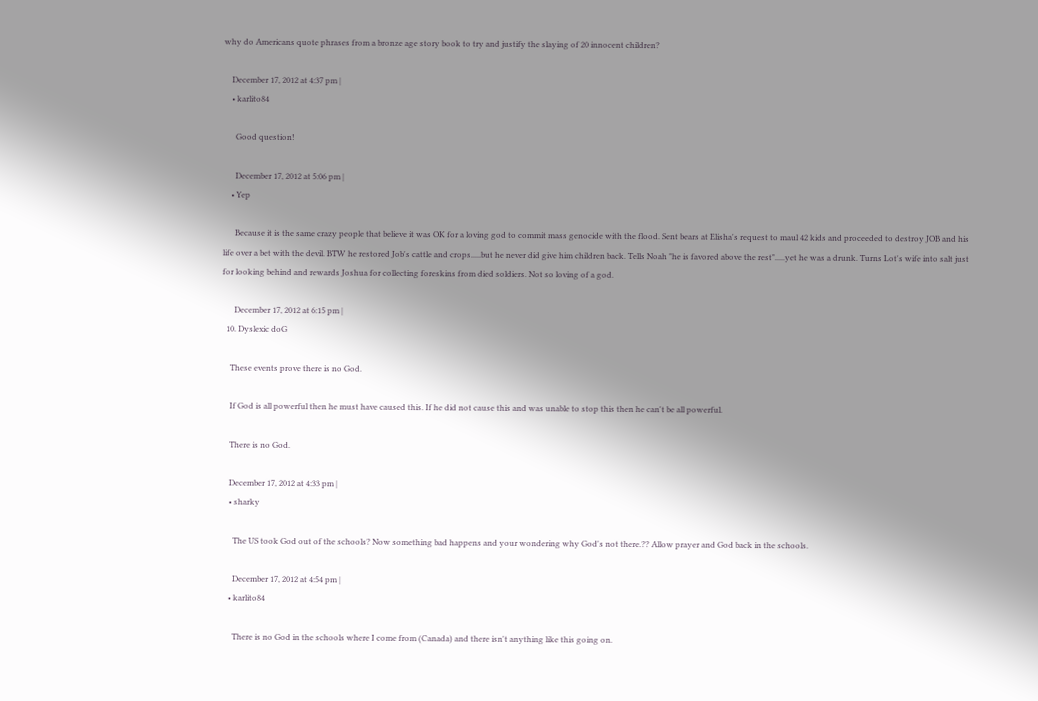why do Americans quote phrases from a bronze age story book to try and justify the slaying of 20 innocent children?

    December 17, 2012 at 4:37 pm |
    • karlito84

      Good question!

      December 17, 2012 at 5:06 pm |
    • Yep

      Because it is the same crazy people that believe it was OK for a loving god to commit mass genocide with the flood. Sent bears at Elisha's request to maul 42 kids and proceeded to destroy JOB and his life over a bet with the devil. BTW he restored Job's cattle and crops.....but he never did give him children back. Tells Noah "he is favored above the rest".....yet he was a drunk. Turns Lot's wife into salt just for looking behind and rewards Joshua for collecting foreskins from died soldiers. Not so loving of a god.

      December 17, 2012 at 6:15 pm |
  10. Dyslexic doG

    These events prove there is no God.

    If God is all powerful then he must have caused this. If he did not cause this and was unable to stop this then he can't be all powerful.

    There is no God.

    December 17, 2012 at 4:33 pm |
    • sharky

      The US took God out of the schools? Now something bad happens and your wondering why God's not there.?? Allow prayer and God back in the schools.

      December 17, 2012 at 4:54 pm |
    • karlito84

      There is no God in the schools where I come from (Canada) and there isn't anything like this going on.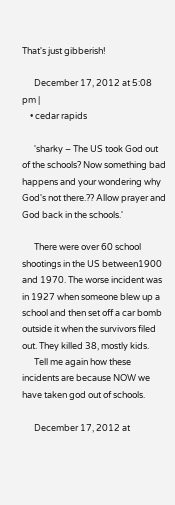That's just gibberish!

      December 17, 2012 at 5:08 pm |
    • cedar rapids

      'sharky – The US took God out of the schools? Now something bad happens and your wondering why God's not there.?? Allow prayer and God back in the schools.'

      There were over 60 school shootings in the US between1900 and 1970. The worse incident was in 1927 when someone blew up a school and then set off a car bomb outside it when the survivors filed out. They killed 38, mostly kids.
      Tell me again how these incidents are because NOW we have taken god out of schools.

      December 17, 2012 at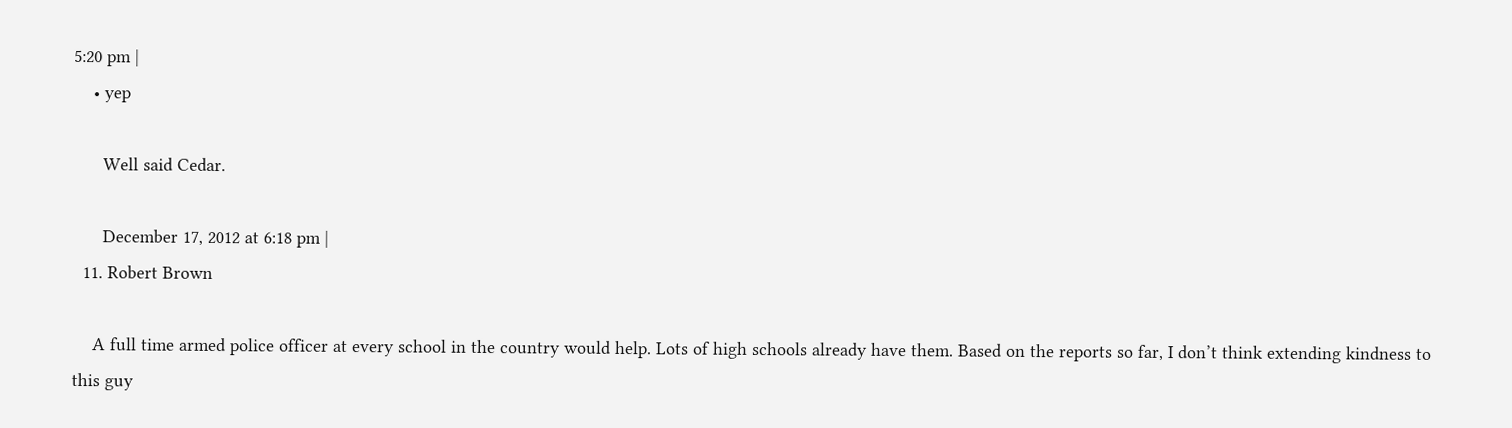5:20 pm |
    • yep

      Well said Cedar.

      December 17, 2012 at 6:18 pm |
  11. Robert Brown

    A full time armed police officer at every school in the country would help. Lots of high schools already have them. Based on the reports so far, I don’t think extending kindness to this guy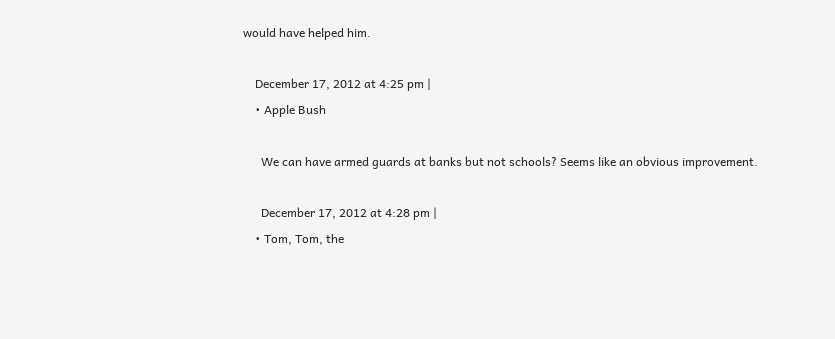would have helped him.

    December 17, 2012 at 4:25 pm |
    • Apple Bush

      We can have armed guards at banks but not schools? Seems like an obvious improvement.

      December 17, 2012 at 4:28 pm |
    • Tom, Tom, the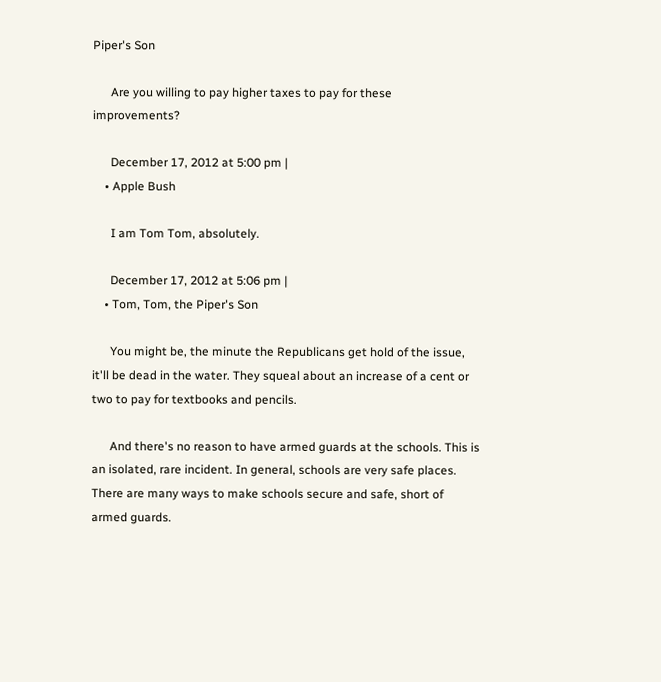Piper's Son

      Are you willing to pay higher taxes to pay for these improvements?

      December 17, 2012 at 5:00 pm |
    • Apple Bush

      I am Tom Tom, absolutely.

      December 17, 2012 at 5:06 pm |
    • Tom, Tom, the Piper's Son

      You might be, the minute the Republicans get hold of the issue, it'll be dead in the water. They squeal about an increase of a cent or two to pay for textbooks and pencils.

      And there's no reason to have armed guards at the schools. This is an isolated, rare incident. In general, schools are very safe places. There are many ways to make schools secure and safe, short of armed guards.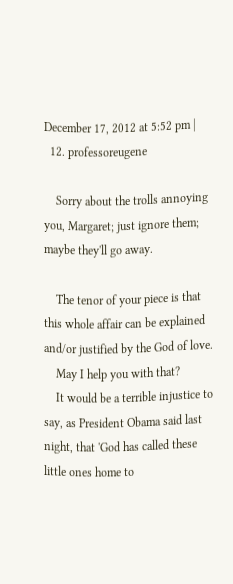December 17, 2012 at 5:52 pm |
  12. professoreugene

    Sorry about the trolls annoying you, Margaret; just ignore them; maybe they'll go away.

    The tenor of your piece is that this whole affair can be explained and/or justified by the God of love.
    May I help you with that?
    It would be a terrible injustice to say, as President Obama said last night, that 'God has called these little ones home to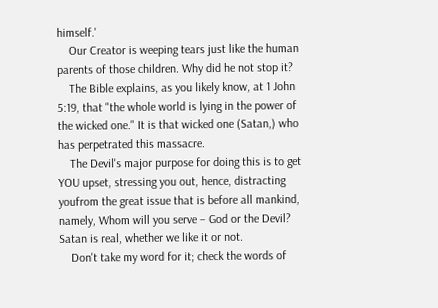himself.'
    Our Creator is weeping tears just like the human parents of those children. Why did he not stop it?
    The Bible explains, as you likely know, at 1 John 5:19, that "the whole world is lying in the power of the wicked one." It is that wicked one (Satan,) who has perpetrated this massacre.
    The Devil's major purpose for doing this is to get YOU upset, stressing you out, hence, distracting youfrom the great issue that is before all mankind, namely, Whom will you serve – God or the Devil? Satan is real, whether we like it or not.
    Don't take my word for it; check the words of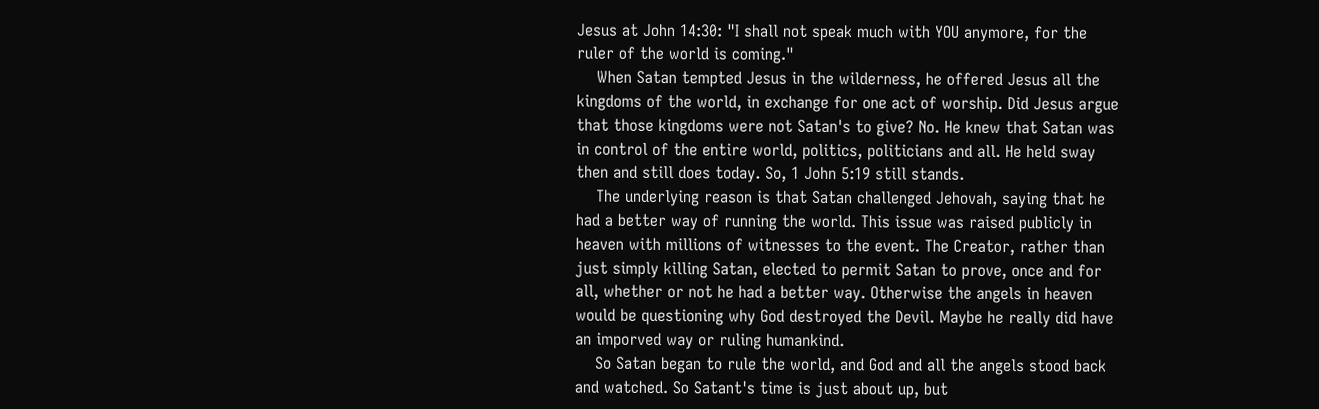Jesus at John 14:30: "I shall not speak much with YOU anymore, for the ruler of the world is coming."
    When Satan tempted Jesus in the wilderness, he offered Jesus all the kingdoms of the world, in exchange for one act of worship. Did Jesus argue that those kingdoms were not Satan's to give? No. He knew that Satan was in control of the entire world, politics, politicians and all. He held sway then and still does today. So, 1 John 5:19 still stands.
    The underlying reason is that Satan challenged Jehovah, saying that he had a better way of running the world. This issue was raised publicly in heaven with millions of witnesses to the event. The Creator, rather than just simply killing Satan, elected to permit Satan to prove, once and for all, whether or not he had a better way. Otherwise the angels in heaven would be questioning why God destroyed the Devil. Maybe he really did have an imporved way or ruling humankind.
    So Satan began to rule the world, and God and all the angels stood back and watched. So Satant's time is just about up, but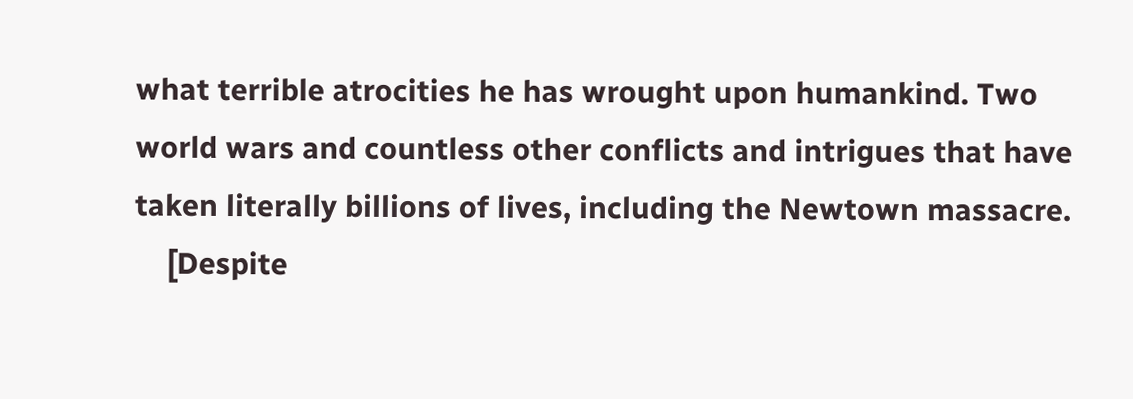what terrible atrocities he has wrought upon humankind. Two world wars and countless other conflicts and intrigues that have taken literally billions of lives, including the Newtown massacre.
    [Despite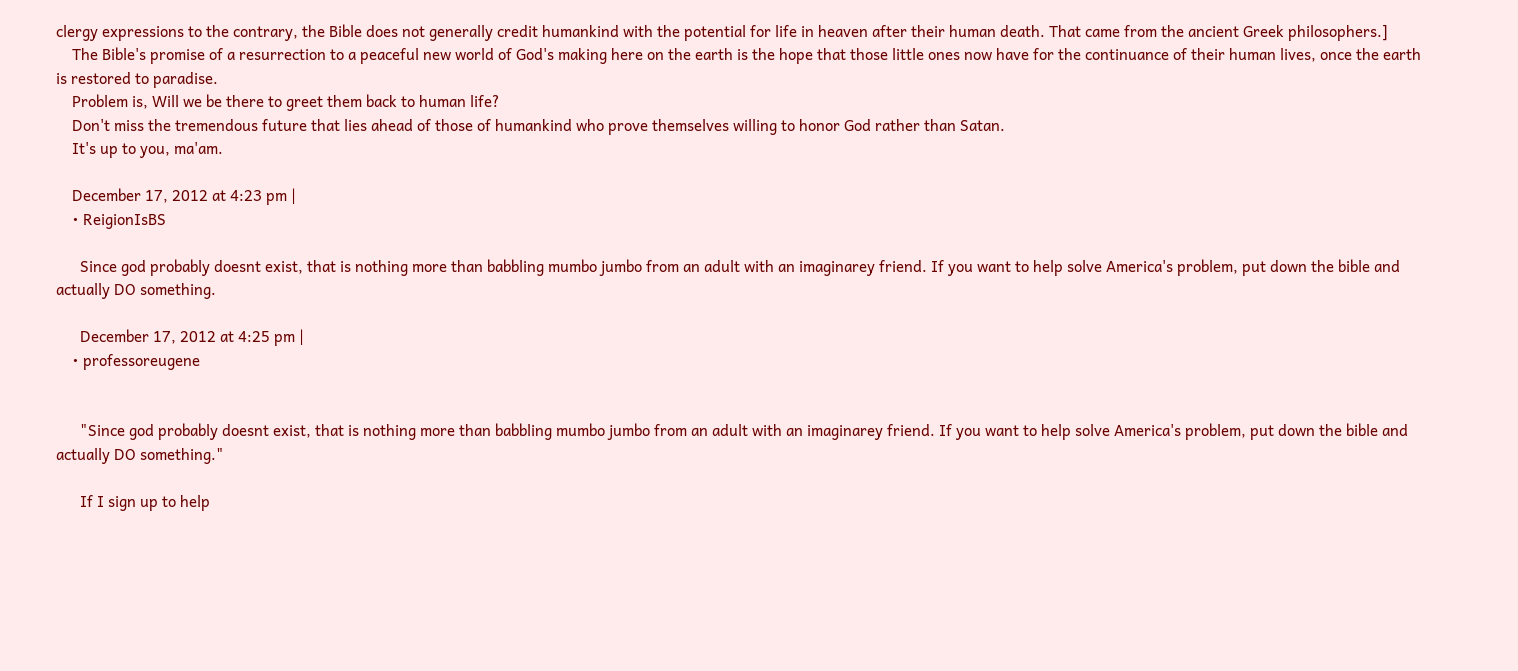clergy expressions to the contrary, the Bible does not generally credit humankind with the potential for life in heaven after their human death. That came from the ancient Greek philosophers.]
    The Bible's promise of a resurrection to a peaceful new world of God's making here on the earth is the hope that those little ones now have for the continuance of their human lives, once the earth is restored to paradise.
    Problem is, Will we be there to greet them back to human life?
    Don't miss the tremendous future that lies ahead of those of humankind who prove themselves willing to honor God rather than Satan.
    It's up to you, ma'am.

    December 17, 2012 at 4:23 pm |
    • ReigionIsBS

      Since god probably doesnt exist, that is nothing more than babbling mumbo jumbo from an adult with an imaginarey friend. If you want to help solve America's problem, put down the bible and actually DO something.

      December 17, 2012 at 4:25 pm |
    • professoreugene


      "Since god probably doesnt exist, that is nothing more than babbling mumbo jumbo from an adult with an imaginarey friend. If you want to help solve America's problem, put down the bible and actually DO something."

      If I sign up to help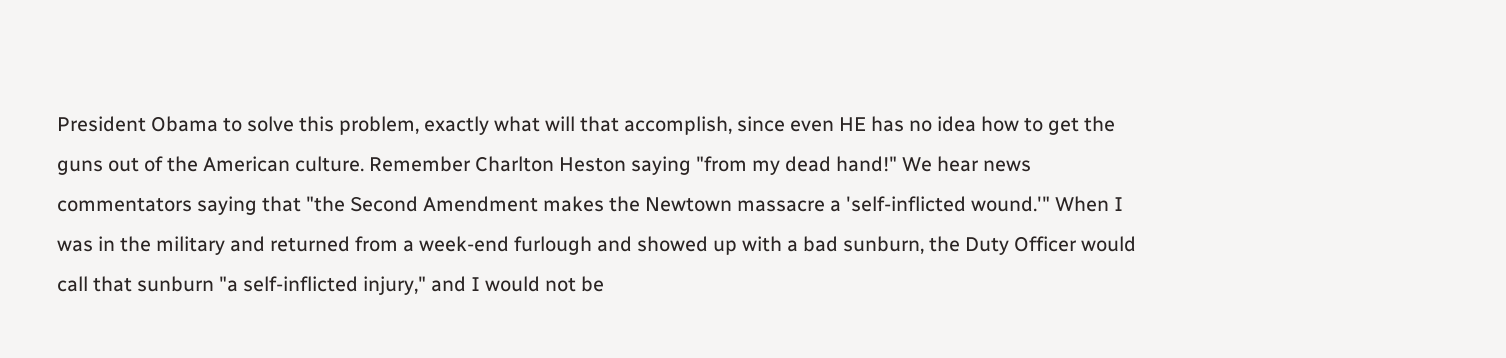President Obama to solve this problem, exactly what will that accomplish, since even HE has no idea how to get the guns out of the American culture. Remember Charlton Heston saying "from my dead hand!" We hear news commentators saying that "the Second Amendment makes the Newtown massacre a 'self-inflicted wound.'" When I was in the military and returned from a week-end furlough and showed up with a bad sunburn, the Duty Officer would call that sunburn "a self-inflicted injury," and I would not be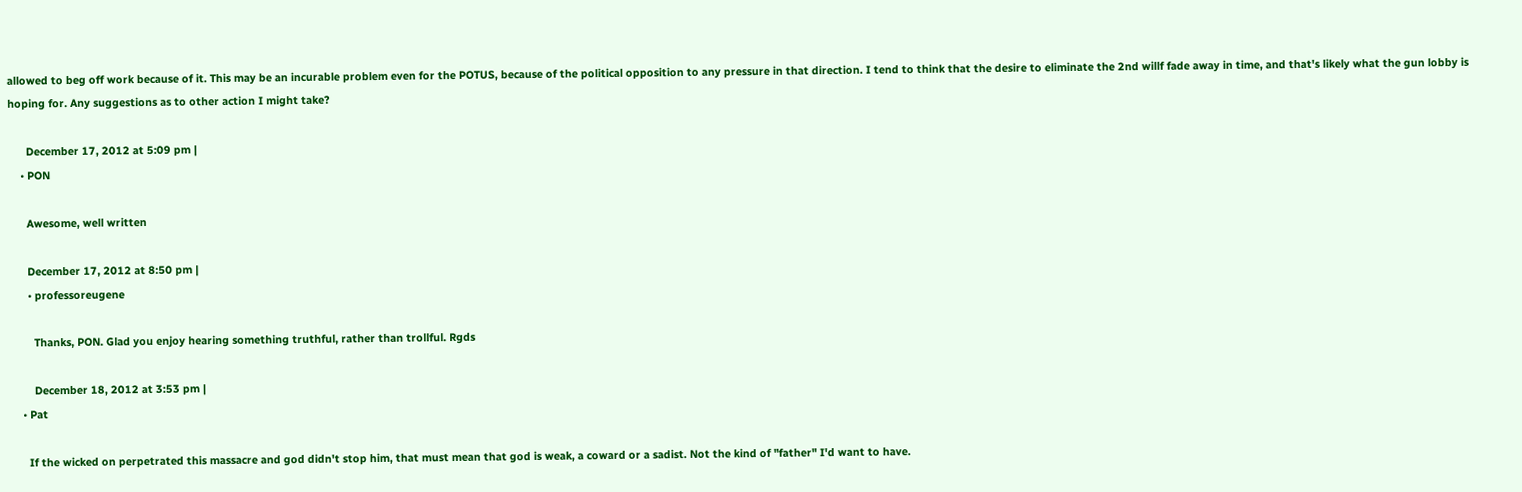allowed to beg off work because of it. This may be an incurable problem even for the POTUS, because of the political opposition to any pressure in that direction. I tend to think that the desire to eliminate the 2nd willf fade away in time, and that's likely what the gun lobby is hoping for. Any suggestions as to other action I might take?

      December 17, 2012 at 5:09 pm |
    • PON

      Awesome, well written

      December 17, 2012 at 8:50 pm |
      • professoreugene

        Thanks, PON. Glad you enjoy hearing something truthful, rather than trollful. Rgds

        December 18, 2012 at 3:53 pm |
    • Pat

      If the wicked on perpetrated this massacre and god didn't stop him, that must mean that god is weak, a coward or a sadist. Not the kind of "father" I'd want to have.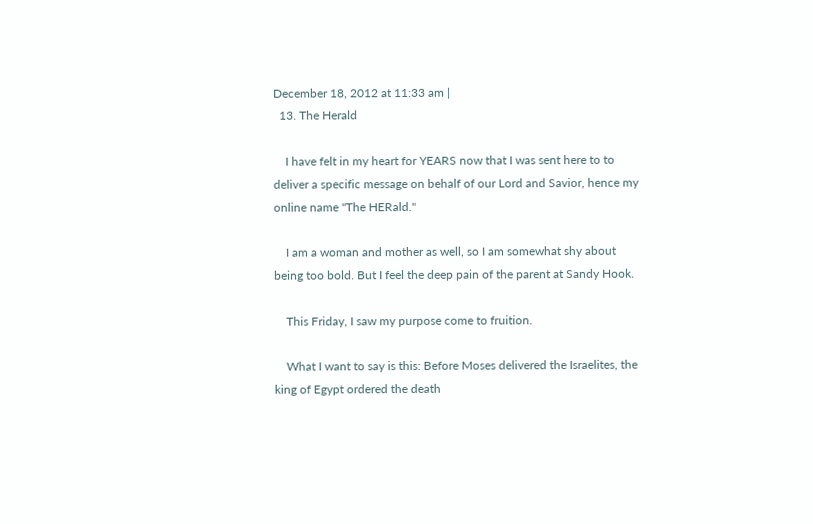December 18, 2012 at 11:33 am |
  13. The Herald

    I have felt in my heart for YEARS now that I was sent here to to deliver a specific message on behalf of our Lord and Savior, hence my online name "The HERald."

    I am a woman and mother as well, so I am somewhat shy about being too bold. But I feel the deep pain of the parent at Sandy Hook.

    This Friday, I saw my purpose come to fruition.

    What I want to say is this: Before Moses delivered the Israelites, the king of Egypt ordered the death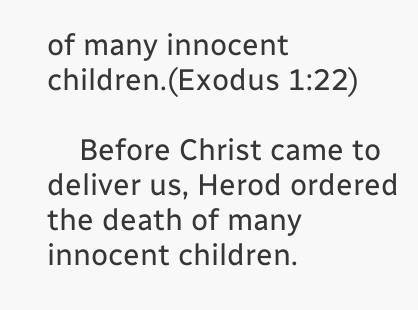of many innocent children.(Exodus 1:22)

    Before Christ came to deliver us, Herod ordered the death of many innocent children.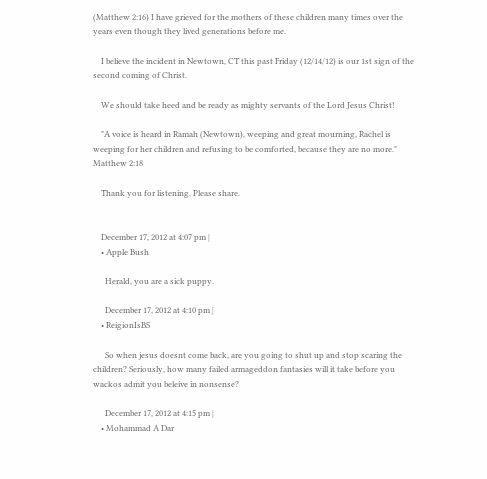(Matthew 2:16) I have grieved for the mothers of these children many times over the years even though they lived generations before me.

    I believe the incident in Newtown, CT this past Friday (12/14/12) is our 1st sign of the second coming of Christ.

    We should take heed and be ready as mighty servants of the Lord Jesus Christ!

    "A voice is heard in Ramah (Newtown), weeping and great mourning, Rachel is weeping for her children and refusing to be comforted, because they are no more." Matthew 2:18

    Thank you for listening. Please share.


    December 17, 2012 at 4:07 pm |
    • Apple Bush

      Herald, you are a sick puppy.

      December 17, 2012 at 4:10 pm |
    • ReigionIsBS

      So when jesus doesnt come back, are you going to shut up and stop scaring the children? Seriously, how many failed armageddon fantasies will it take before you wackos admit you beleive in nonsense?

      December 17, 2012 at 4:15 pm |
    • Mohammad A Dar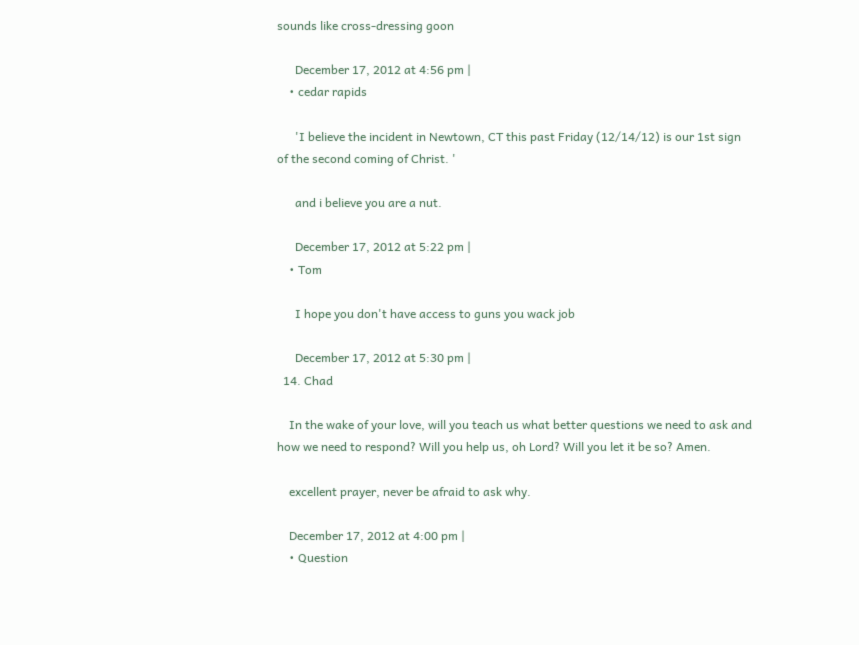sounds like cross-dressing goon

      December 17, 2012 at 4:56 pm |
    • cedar rapids

      'I believe the incident in Newtown, CT this past Friday (12/14/12) is our 1st sign of the second coming of Christ. '

      and i believe you are a nut.

      December 17, 2012 at 5:22 pm |
    • Tom

      I hope you don't have access to guns you wack job

      December 17, 2012 at 5:30 pm |
  14. Chad

    In the wake of your love, will you teach us what better questions we need to ask and how we need to respond? Will you help us, oh Lord? Will you let it be so? Amen.

    excellent prayer, never be afraid to ask why.

    December 17, 2012 at 4:00 pm |
    • Question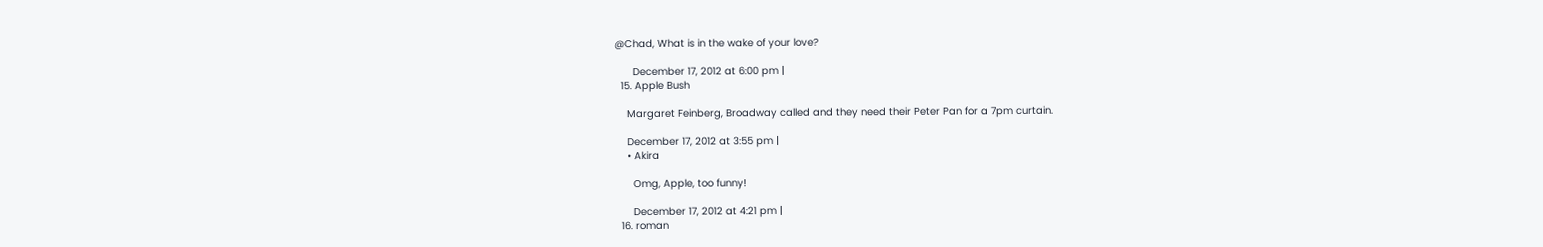@Chad, What is in the wake of your love?

      December 17, 2012 at 6:00 pm |
  15. Apple Bush

    Margaret Feinberg, Broadway called and they need their Peter Pan for a 7pm curtain.

    December 17, 2012 at 3:55 pm |
    • Akira

      Omg, Apple, too funny!

      December 17, 2012 at 4:21 pm |
  16. roman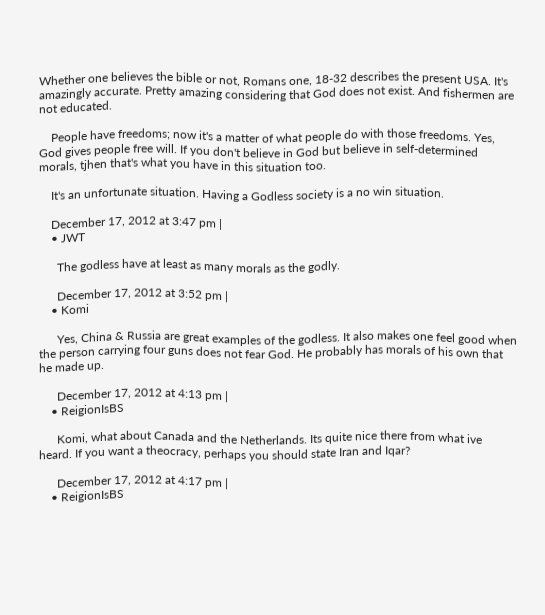Whether one believes the bible or not, Romans one, 18-32 describes the present USA. It's amazingly accurate. Pretty amazing considering that God does not exist. And fishermen are not educated.

    People have freedoms; now it's a matter of what people do with those freedoms. Yes, God gives people free will. If you don't believe in God but believe in self-determined morals, tjhen that's what you have in this situation too.

    It's an unfortunate situation. Having a Godless society is a no win situation.

    December 17, 2012 at 3:47 pm |
    • JWT

      The godless have at least as many morals as the godly.

      December 17, 2012 at 3:52 pm |
    • Komi

      Yes, China & Russia are great examples of the godless. It also makes one feel good when the person carrying four guns does not fear God. He probably has morals of his own that he made up.

      December 17, 2012 at 4:13 pm |
    • ReigionIsBS

      Komi, what about Canada and the Netherlands. Its quite nice there from what ive heard. If you want a theocracy, perhaps you should state Iran and Iqar?

      December 17, 2012 at 4:17 pm |
    • ReigionIsBS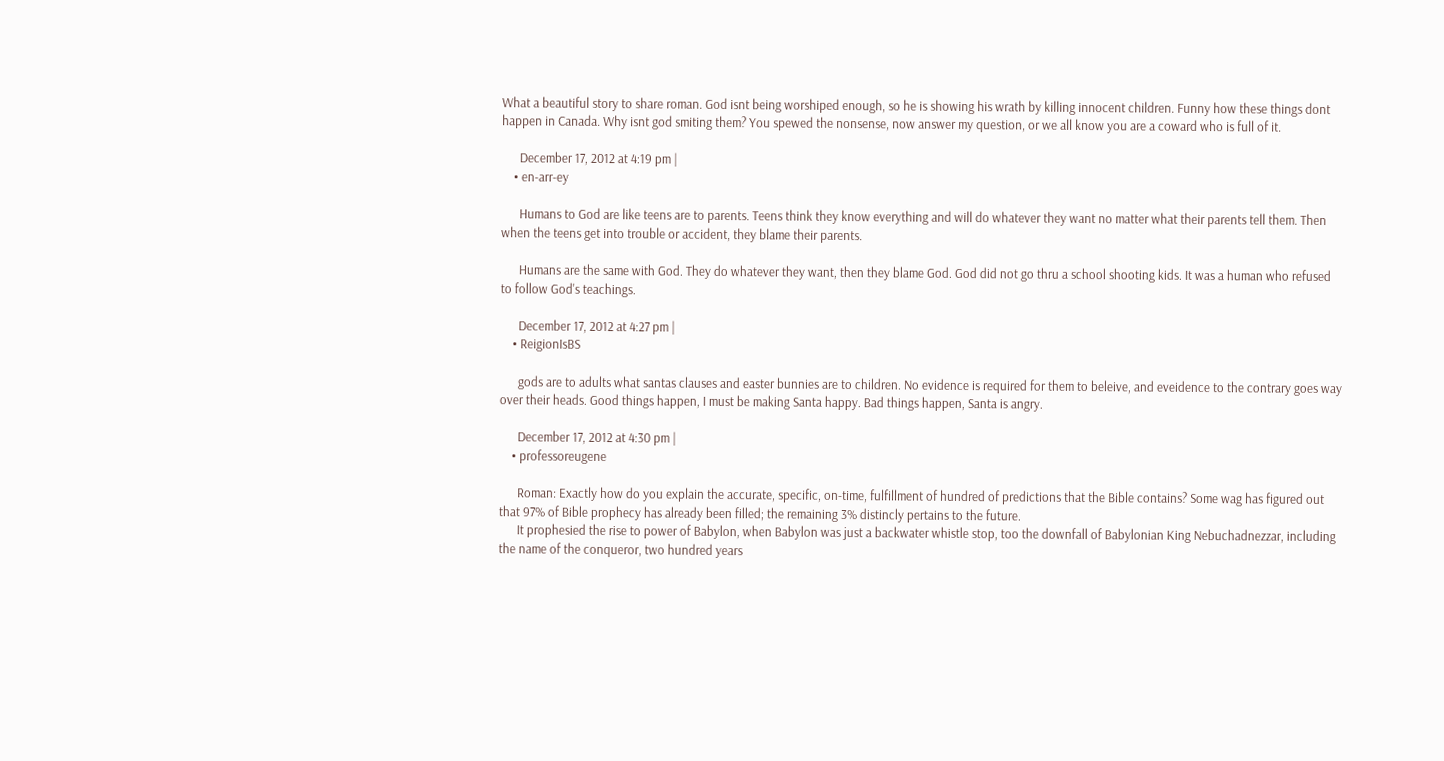What a beautiful story to share roman. God isnt being worshiped enough, so he is showing his wrath by killing innocent children. Funny how these things dont happen in Canada. Why isnt god smiting them? You spewed the nonsense, now answer my question, or we all know you are a coward who is full of it.

      December 17, 2012 at 4:19 pm |
    • en-arr-ey

      Humans to God are like teens are to parents. Teens think they know everything and will do whatever they want no matter what their parents tell them. Then when the teens get into trouble or accident, they blame their parents.

      Humans are the same with God. They do whatever they want, then they blame God. God did not go thru a school shooting kids. It was a human who refused to follow God's teachings.

      December 17, 2012 at 4:27 pm |
    • ReigionIsBS

      gods are to adults what santas clauses and easter bunnies are to children. No evidence is required for them to beleive, and eveidence to the contrary goes way over their heads. Good things happen, I must be making Santa happy. Bad things happen, Santa is angry.

      December 17, 2012 at 4:30 pm |
    • professoreugene

      Roman: Exactly how do you explain the accurate, specific, on-time, fulfillment of hundred of predictions that the Bible contains? Some wag has figured out that 97% of Bible prophecy has already been filled; the remaining 3% distincly pertains to the future.
      It prophesied the rise to power of Babylon, when Babylon was just a backwater whistle stop, too the downfall of Babylonian King Nebuchadnezzar, including the name of the conqueror, two hundred years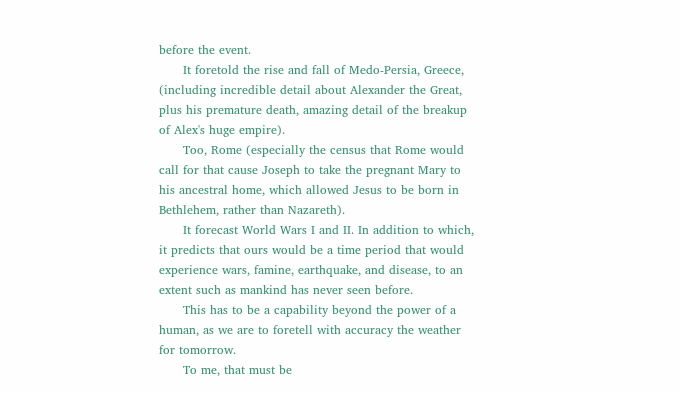before the event.
      It foretold the rise and fall of Medo-Persia, Greece, (including incredible detail about Alexander the Great, plus his premature death, amazing detail of the breakup of Alex's huge empire).
      Too, Rome (especially the census that Rome would call for that cause Joseph to take the pregnant Mary to his ancestral home, which allowed Jesus to be born in Bethlehem, rather than Nazareth).
      It forecast World Wars I and II. In addition to which, it predicts that ours would be a time period that would experience wars, famine, earthquake, and disease, to an extent such as mankind has never seen before.
      This has to be a capability beyond the power of a human, as we are to foretell with accuracy the weather for tomorrow.
      To me, that must be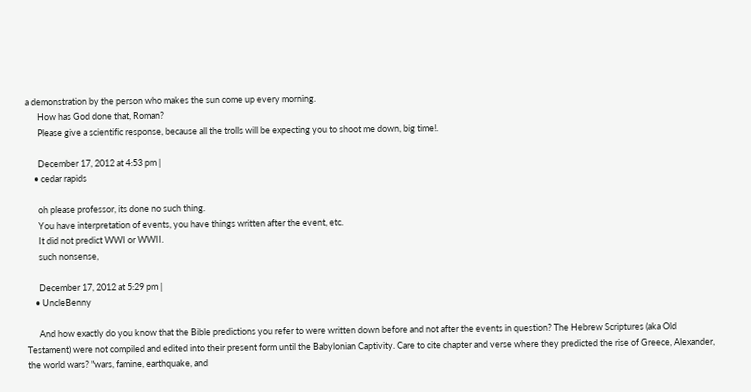a demonstration by the person who makes the sun come up every morning.
      How has God done that, Roman?
      Please give a scientific response, because all the trolls will be expecting you to shoot me down, big time!.

      December 17, 2012 at 4:53 pm |
    • cedar rapids

      oh please professor, its done no such thing.
      You have interpretation of events, you have things written after the event, etc.
      It did not predict WWI or WWII.
      such nonsense,

      December 17, 2012 at 5:29 pm |
    • UncleBenny

      And how exactly do you know that the Bible predictions you refer to were written down before and not after the events in question? The Hebrew Scriptures (aka Old Testament) were not compiled and edited into their present form until the Babylonian Captivity. Care to cite chapter and verse where they predicted the rise of Greece, Alexander, the world wars? "wars, famine, earthquake, and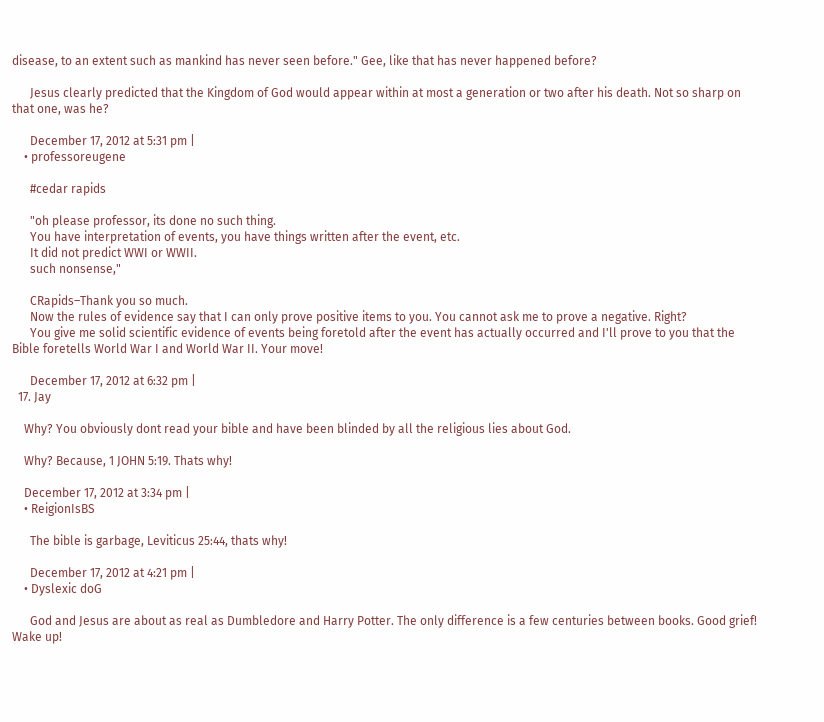disease, to an extent such as mankind has never seen before." Gee, like that has never happened before?

      Jesus clearly predicted that the Kingdom of God would appear within at most a generation or two after his death. Not so sharp on that one, was he?

      December 17, 2012 at 5:31 pm |
    • professoreugene

      #cedar rapids

      "oh please professor, its done no such thing.
      You have interpretation of events, you have things written after the event, etc.
      It did not predict WWI or WWII.
      such nonsense,"

      CRapids–Thank you so much.
      Now the rules of evidence say that I can only prove positive items to you. You cannot ask me to prove a negative. Right?
      You give me solid scientific evidence of events being foretold after the event has actually occurred and I'll prove to you that the Bible foretells World War I and World War II. Your move!

      December 17, 2012 at 6:32 pm |
  17. Jay

    Why? You obviously dont read your bible and have been blinded by all the religious lies about God.

    Why? Because, 1 JOHN 5:19. Thats why!

    December 17, 2012 at 3:34 pm |
    • ReigionIsBS

      The bible is garbage, Leviticus 25:44, thats why!

      December 17, 2012 at 4:21 pm |
    • Dyslexic doG

      God and Jesus are about as real as Dumbledore and Harry Potter. The only difference is a few centuries between books. Good grief! Wake up!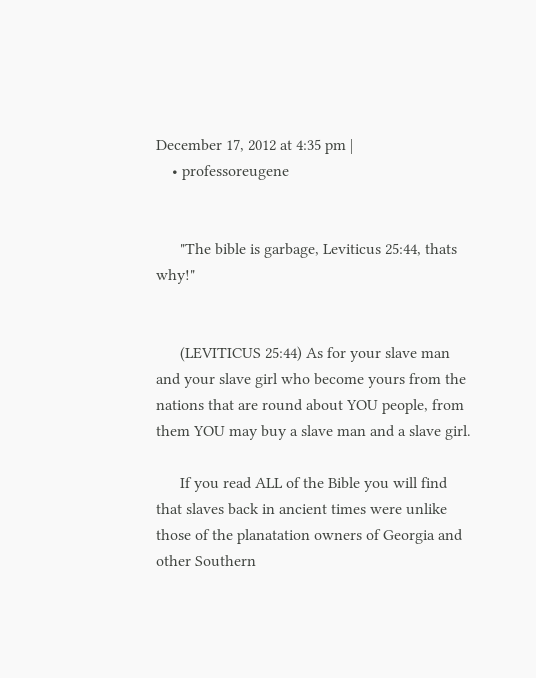December 17, 2012 at 4:35 pm |
    • professoreugene


      "The bible is garbage, Leviticus 25:44, thats why!"


      (LEVITICUS 25:44) As for your slave man and your slave girl who become yours from the nations that are round about YOU people, from them YOU may buy a slave man and a slave girl.

      If you read ALL of the Bible you will find that slaves back in ancient times were unlike those of the planatation owners of Georgia and other Southern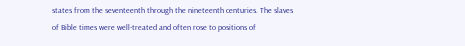states from the seventeenth through the nineteenth centuries. The slaves of Bible times were well-treated and often rose to positions of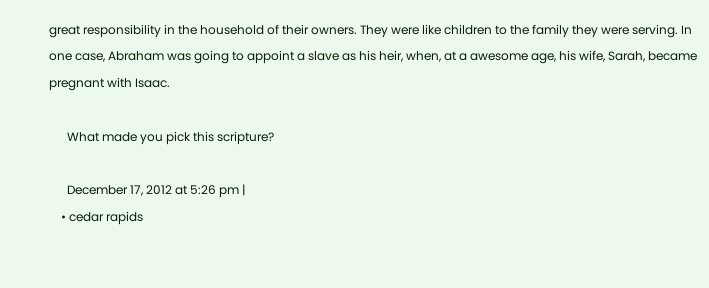great responsibility in the household of their owners. They were like children to the family they were serving. In one case, Abraham was going to appoint a slave as his heir, when, at a awesome age, his wife, Sarah, became pregnant with Isaac.

      What made you pick this scripture?

      December 17, 2012 at 5:26 pm |
    • cedar rapids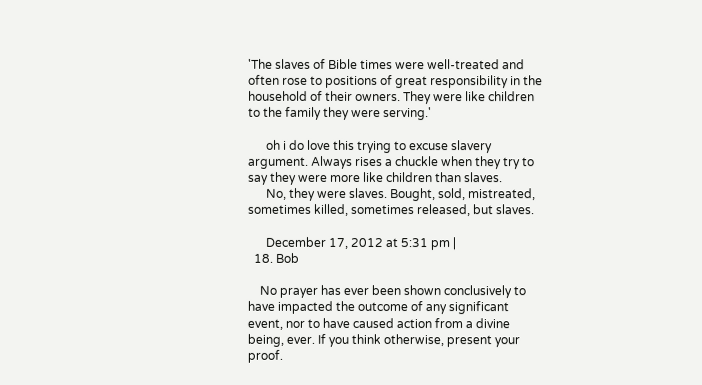'The slaves of Bible times were well-treated and often rose to positions of great responsibility in the household of their owners. They were like children to the family they were serving.'

      oh i do love this trying to excuse slavery argument. Always rises a chuckle when they try to say they were more like children than slaves.
      No, they were slaves. Bought, sold, mistreated, sometimes killed, sometimes released, but slaves.

      December 17, 2012 at 5:31 pm |
  18. Bob

    No prayer has ever been shown conclusively to have impacted the outcome of any significant event, nor to have caused action from a divine being, ever. If you think otherwise, present your proof.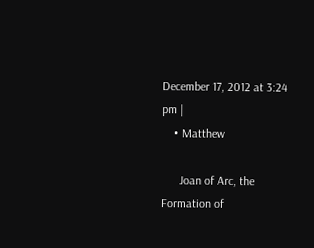December 17, 2012 at 3:24 pm |
    • Matthew

      Joan of Arc, the Formation of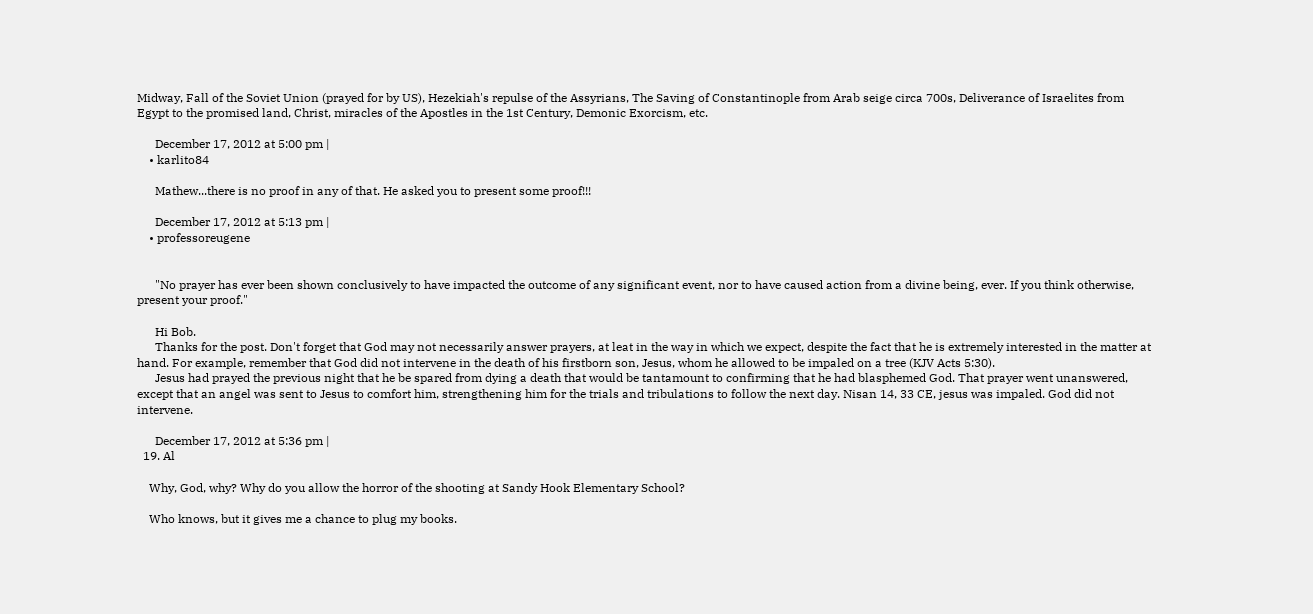Midway, Fall of the Soviet Union (prayed for by US), Hezekiah's repulse of the Assyrians, The Saving of Constantinople from Arab seige circa 700s, Deliverance of Israelites from Egypt to the promised land, Christ, miracles of the Apostles in the 1st Century, Demonic Exorcism, etc.

      December 17, 2012 at 5:00 pm |
    • karlito84

      Mathew...there is no proof in any of that. He asked you to present some proof!!!

      December 17, 2012 at 5:13 pm |
    • professoreugene


      "No prayer has ever been shown conclusively to have impacted the outcome of any significant event, nor to have caused action from a divine being, ever. If you think otherwise, present your proof."

      Hi Bob.
      Thanks for the post. Don't forget that God may not necessarily answer prayers, at leat in the way in which we expect, despite the fact that he is extremely interested in the matter at hand. For example, remember that God did not intervene in the death of his firstborn son, Jesus, whom he allowed to be impaled on a tree (KJV Acts 5:30).
      Jesus had prayed the previous night that he be spared from dying a death that would be tantamount to confirming that he had blasphemed God. That prayer went unanswered, except that an angel was sent to Jesus to comfort him, strengthening him for the trials and tribulations to follow the next day. Nisan 14, 33 CE, jesus was impaled. God did not intervene.

      December 17, 2012 at 5:36 pm |
  19. Al

    Why, God, why? Why do you allow the horror of the shooting at Sandy Hook Elementary School?

    Who knows, but it gives me a chance to plug my books.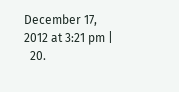December 17, 2012 at 3:21 pm |
  20.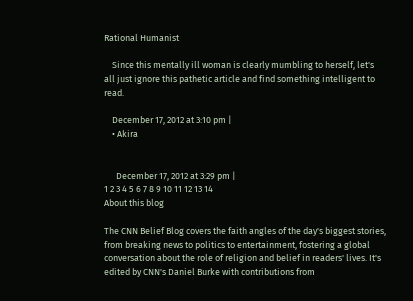Rational Humanist

    Since this mentally ill woman is clearly mumbling to herself, let's all just ignore this pathetic article and find something intelligent to read.

    December 17, 2012 at 3:10 pm |
    • Akira


      December 17, 2012 at 3:29 pm |
1 2 3 4 5 6 7 8 9 10 11 12 13 14
About this blog

The CNN Belief Blog covers the faith angles of the day's biggest stories, from breaking news to politics to entertainment, fostering a global conversation about the role of religion and belief in readers' lives. It's edited by CNN's Daniel Burke with contributions from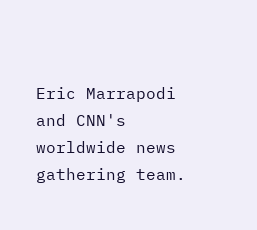Eric Marrapodi and CNN's worldwide news gathering team.